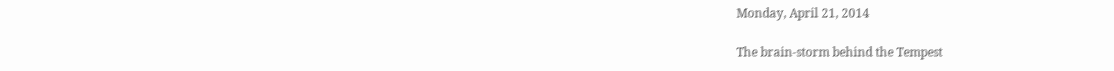Monday, April 21, 2014

The brain-storm behind the Tempest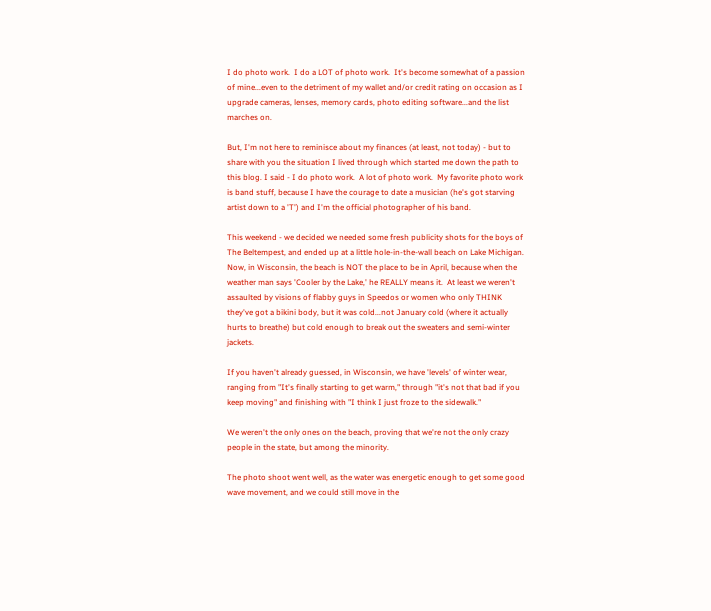I do photo work.  I do a LOT of photo work.  It's become somewhat of a passion of mine...even to the detriment of my wallet and/or credit rating on occasion as I upgrade cameras, lenses, memory cards, photo editing software...and the list marches on.

But, I'm not here to reminisce about my finances (at least, not today) - but to share with you the situation I lived through which started me down the path to this blog. I said - I do photo work.  A lot of photo work.  My favorite photo work is band stuff, because I have the courage to date a musician (he's got starving artist down to a 'T') and I'm the official photographer of his band.

This weekend - we decided we needed some fresh publicity shots for the boys of The Beltempest, and ended up at a little hole-in-the-wall beach on Lake Michigan.  Now, in Wisconsin, the beach is NOT the place to be in April, because when the weather man says 'Cooler by the Lake,' he REALLY means it.  At least we weren't assaulted by visions of flabby guys in Speedos or women who only THINK they've got a bikini body, but it was cold...not January cold (where it actually hurts to breathe) but cold enough to break out the sweaters and semi-winter jackets.

If you haven't already guessed, in Wisconsin, we have 'levels' of winter wear, ranging from "It's finally starting to get warm," through "it's not that bad if you keep moving" and finishing with "I think I just froze to the sidewalk."

We weren't the only ones on the beach, proving that we're not the only crazy people in the state, but among the minority.

The photo shoot went well, as the water was energetic enough to get some good wave movement, and we could still move in the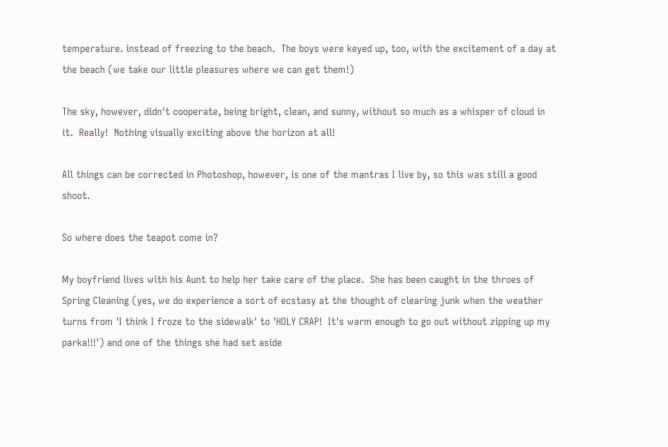temperature. instead of freezing to the beach.  The boys were keyed up, too, with the excitement of a day at the beach (we take our little pleasures where we can get them!)

The sky, however, didn't cooperate, being bright, clean, and sunny, without so much as a whisper of cloud in it.  Really!  Nothing visually exciting above the horizon at all!

All things can be corrected in Photoshop, however, is one of the mantras I live by, so this was still a good shoot.

So where does the teapot come in?

My boyfriend lives with his Aunt to help her take care of the place.  She has been caught in the throes of Spring Cleaning (yes, we do experience a sort of ecstasy at the thought of clearing junk when the weather turns from 'I think I froze to the sidewalk' to 'HOLY CRAP!  It's warm enough to go out without zipping up my parka!!!') and one of the things she had set aside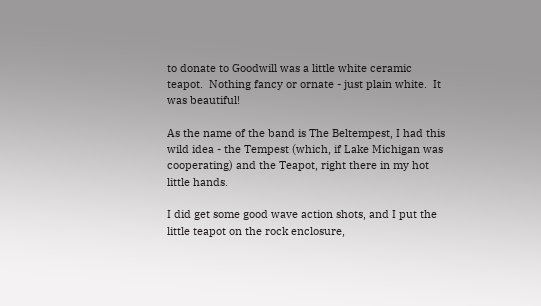to donate to Goodwill was a little white ceramic teapot.  Nothing fancy or ornate - just plain white.  It was beautiful!

As the name of the band is The Beltempest, I had this wild idea - the Tempest (which, if Lake Michigan was cooperating) and the Teapot, right there in my hot little hands.

I did get some good wave action shots, and I put the little teapot on the rock enclosure,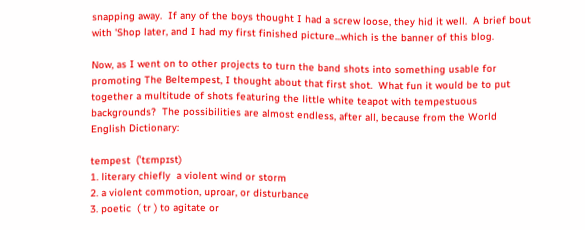snapping away.  If any of the boys thought I had a screw loose, they hid it well.  A brief bout with 'Shop later, and I had my first finished picture...which is the banner of this blog.

Now, as I went on to other projects to turn the band shots into something usable for promoting The Beltempest, I thought about that first shot.  What fun it would be to put together a multitude of shots featuring the little white teapot with tempestuous backgrounds?  The possibilities are almost endless, after all, because from the World English Dictionary:

tempest  (ˈtɛmpɪst)
1. literary chiefly  a violent wind or storm
2. a violent commotion, uproar, or disturbance
3. poetic  ( tr ) to agitate or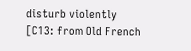disturb violently
[C13: from Old French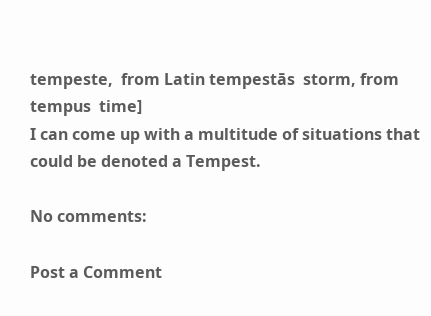tempeste,  from Latin tempestās  storm, from tempus  time]
I can come up with a multitude of situations that could be denoted a Tempest.

No comments:

Post a Comment